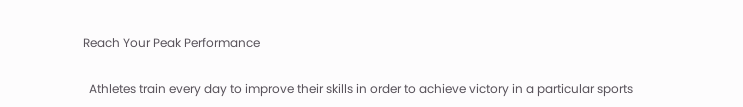Reach Your Peak Performance

  Athletes train every day to improve their skills in order to achieve victory in a particular sports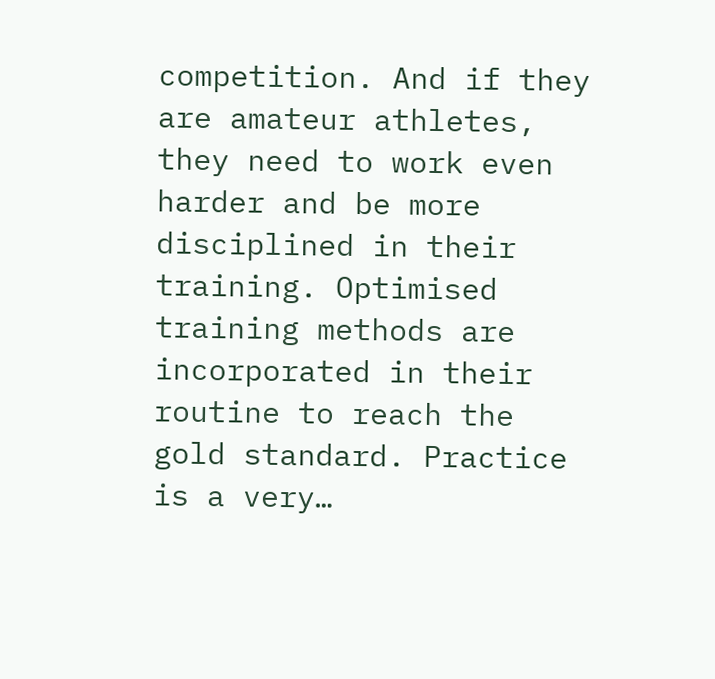competition. And if they are amateur athletes, they need to work even harder and be more disciplined in their training. Optimised training methods are incorporated in their routine to reach the gold standard. Practice is a very…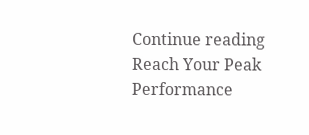Continue reading Reach Your Peak Performance